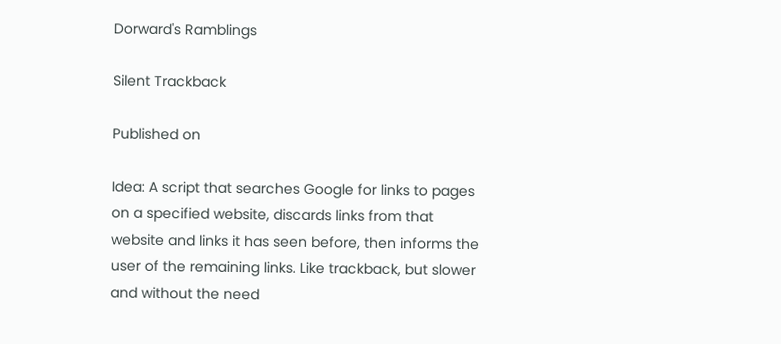Dorward's Ramblings

Silent Trackback

Published on

Idea: A script that searches Google for links to pages on a specified website, discards links from that website and links it has seen before, then informs the user of the remaining links. Like trackback, but slower and without the need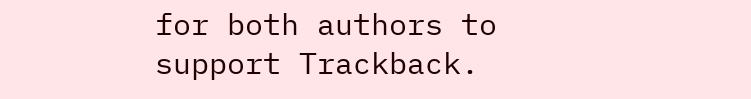for both authors to support Trackback.